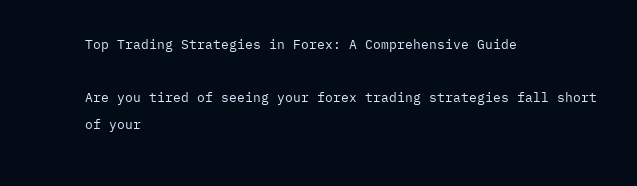Top Trading Strategies in Forex: A Comprehensive Guide

Are you tired of seeing your forex trading strategies fall short of your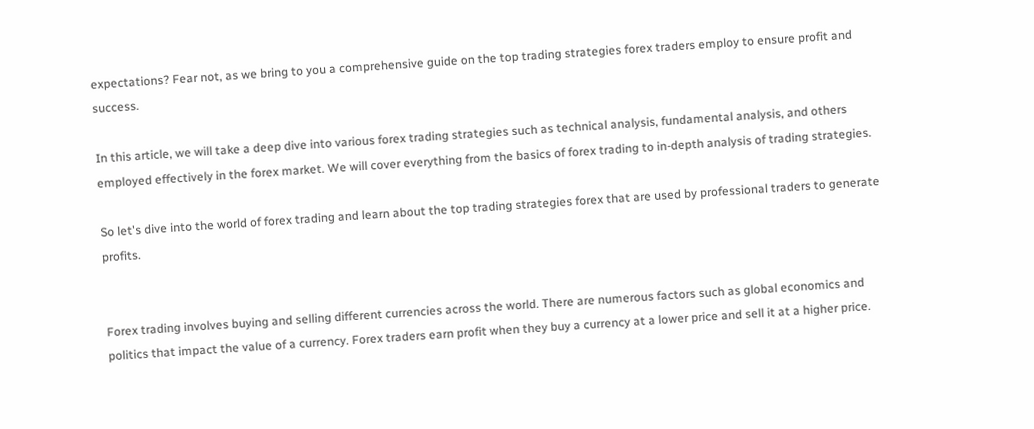expectations? Fear not, as we bring to you a comprehensive guide on the top trading strategies forex traders employ to ensure profit and success.

In this article, we will take a deep dive into various forex trading strategies such as technical analysis, fundamental analysis, and others employed effectively in the forex market. We will cover everything from the basics of forex trading to in-depth analysis of trading strategies.

So let's dive into the world of forex trading and learn about the top trading strategies forex that are used by professional traders to generate profits.


Forex trading involves buying and selling different currencies across the world. There are numerous factors such as global economics and politics that impact the value of a currency. Forex traders earn profit when they buy a currency at a lower price and sell it at a higher price.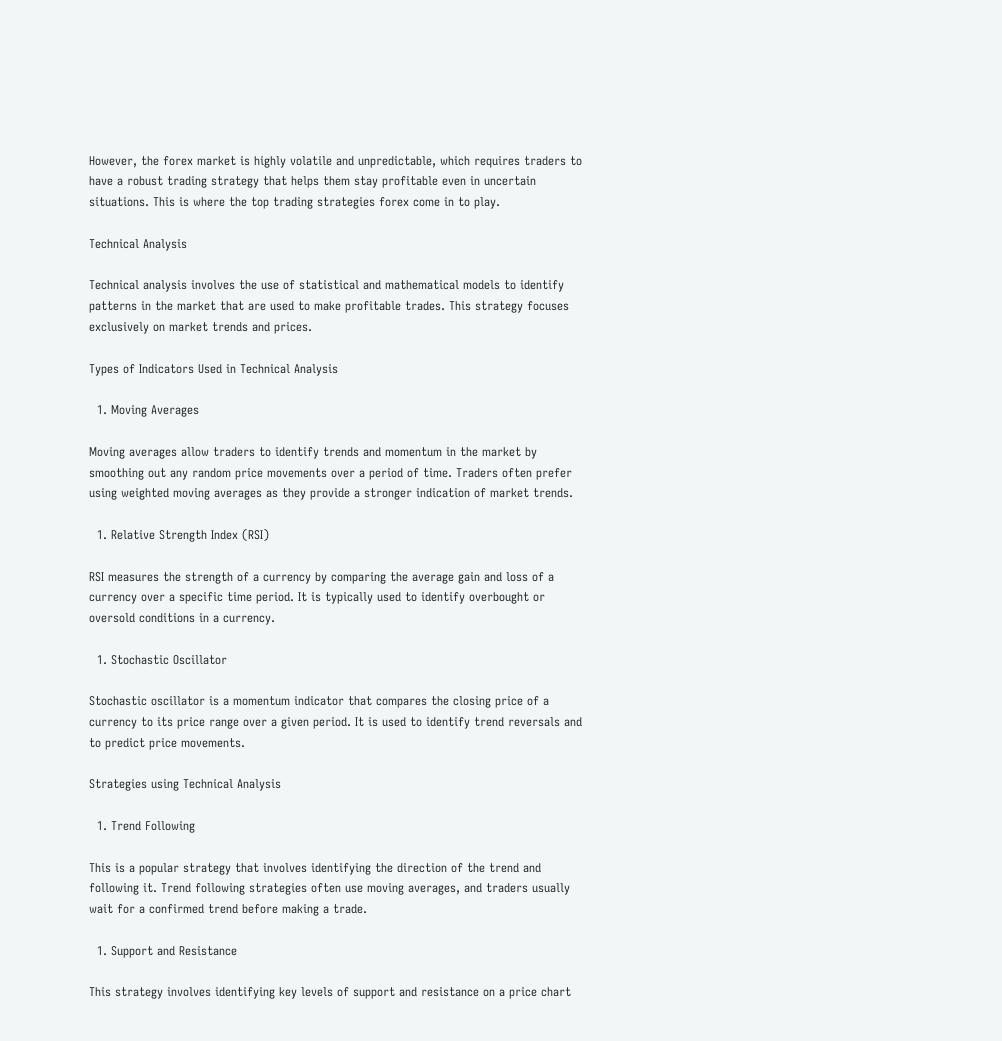However, the forex market is highly volatile and unpredictable, which requires traders to have a robust trading strategy that helps them stay profitable even in uncertain situations. This is where the top trading strategies forex come in to play.

Technical Analysis

Technical analysis involves the use of statistical and mathematical models to identify patterns in the market that are used to make profitable trades. This strategy focuses exclusively on market trends and prices.

Types of Indicators Used in Technical Analysis

  1. Moving Averages

Moving averages allow traders to identify trends and momentum in the market by smoothing out any random price movements over a period of time. Traders often prefer using weighted moving averages as they provide a stronger indication of market trends.

  1. Relative Strength Index (RSI)

RSI measures the strength of a currency by comparing the average gain and loss of a currency over a specific time period. It is typically used to identify overbought or oversold conditions in a currency.

  1. Stochastic Oscillator

Stochastic oscillator is a momentum indicator that compares the closing price of a currency to its price range over a given period. It is used to identify trend reversals and to predict price movements.

Strategies using Technical Analysis

  1. Trend Following

This is a popular strategy that involves identifying the direction of the trend and following it. Trend following strategies often use moving averages, and traders usually wait for a confirmed trend before making a trade.

  1. Support and Resistance

This strategy involves identifying key levels of support and resistance on a price chart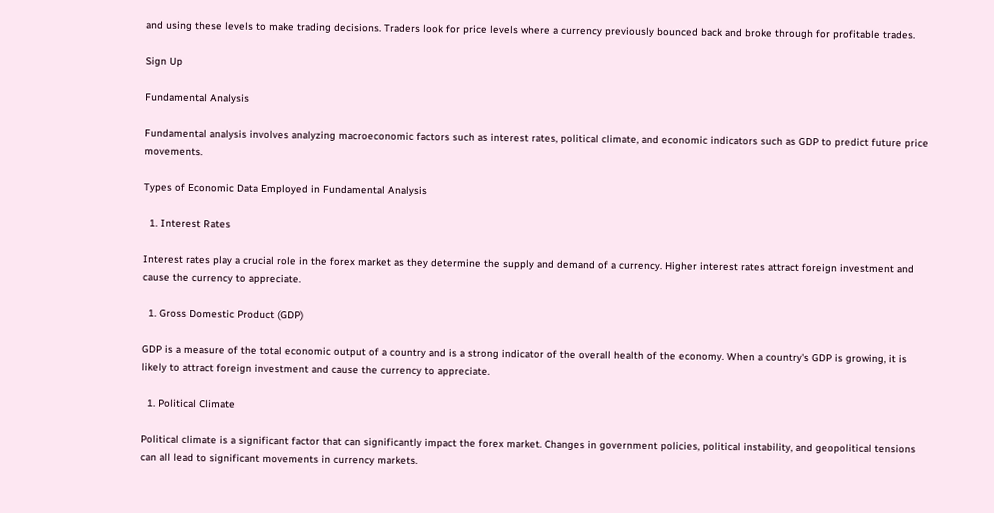and using these levels to make trading decisions. Traders look for price levels where a currency previously bounced back and broke through for profitable trades.

Sign Up

Fundamental Analysis

Fundamental analysis involves analyzing macroeconomic factors such as interest rates, political climate, and economic indicators such as GDP to predict future price movements.

Types of Economic Data Employed in Fundamental Analysis

  1. Interest Rates

Interest rates play a crucial role in the forex market as they determine the supply and demand of a currency. Higher interest rates attract foreign investment and cause the currency to appreciate.

  1. Gross Domestic Product (GDP)

GDP is a measure of the total economic output of a country and is a strong indicator of the overall health of the economy. When a country's GDP is growing, it is likely to attract foreign investment and cause the currency to appreciate.

  1. Political Climate

Political climate is a significant factor that can significantly impact the forex market. Changes in government policies, political instability, and geopolitical tensions can all lead to significant movements in currency markets.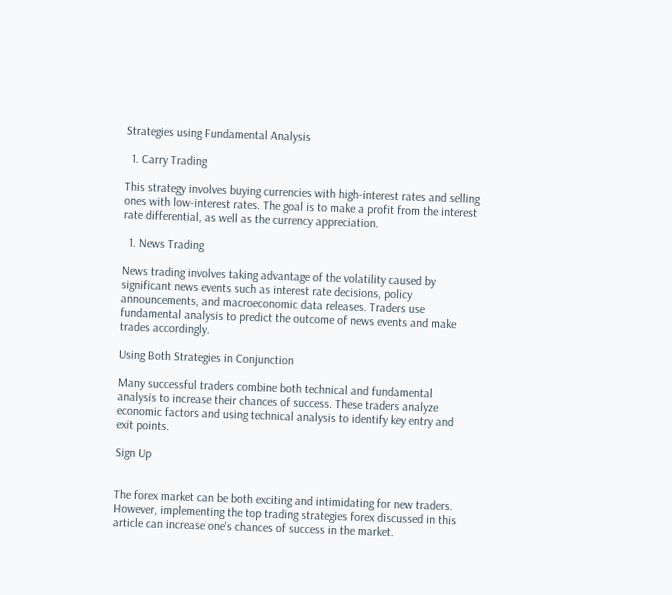Strategies using Fundamental Analysis

  1. Carry Trading

This strategy involves buying currencies with high-interest rates and selling ones with low-interest rates. The goal is to make a profit from the interest rate differential, as well as the currency appreciation.

  1. News Trading

News trading involves taking advantage of the volatility caused by significant news events such as interest rate decisions, policy announcements, and macroeconomic data releases. Traders use fundamental analysis to predict the outcome of news events and make trades accordingly.

Using Both Strategies in Conjunction

Many successful traders combine both technical and fundamental analysis to increase their chances of success. These traders analyze economic factors and using technical analysis to identify key entry and exit points.

Sign Up


The forex market can be both exciting and intimidating for new traders. However, implementing the top trading strategies forex discussed in this article can increase one's chances of success in the market.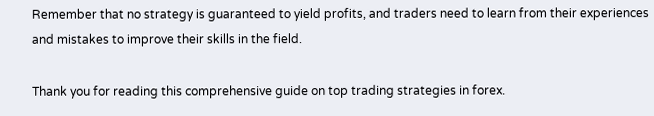Remember that no strategy is guaranteed to yield profits, and traders need to learn from their experiences and mistakes to improve their skills in the field.

Thank you for reading this comprehensive guide on top trading strategies in forex.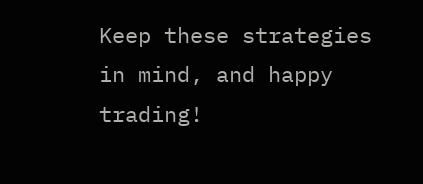Keep these strategies in mind, and happy trading!